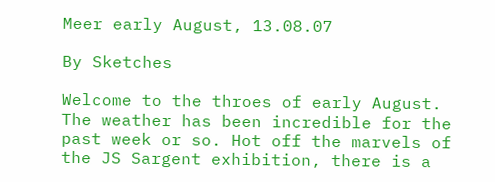Meer early August, 13.08.07

By Sketches

Welcome to the throes of early August.  The weather has been incredible for the past week or so. Hot off the marvels of the JS Sargent exhibition, there is a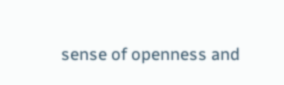sense of openness and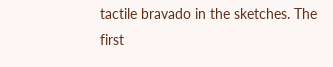tactile bravado in the sketches. The first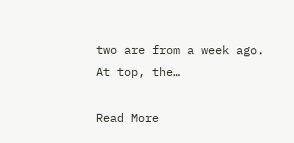two are from a week ago.  At top, the…

Read More